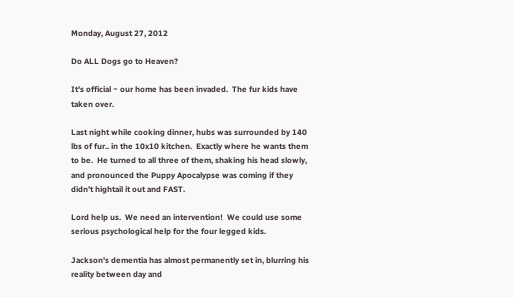Monday, August 27, 2012

Do ALL Dogs go to Heaven?

It's official ~ our home has been invaded.  The fur kids have taken over.

Last night while cooking dinner, hubs was surrounded by 140 lbs of fur.. in the 10x10 kitchen.  Exactly where he wants them to be.  He turned to all three of them, shaking his head slowly, and pronounced the Puppy Apocalypse was coming if they didn't hightail it out and FAST.

Lord help us.  We need an intervention!  We could use some serious psychological help for the four legged kids.

Jackson's dementia has almost permanently set in, blurring his reality between day and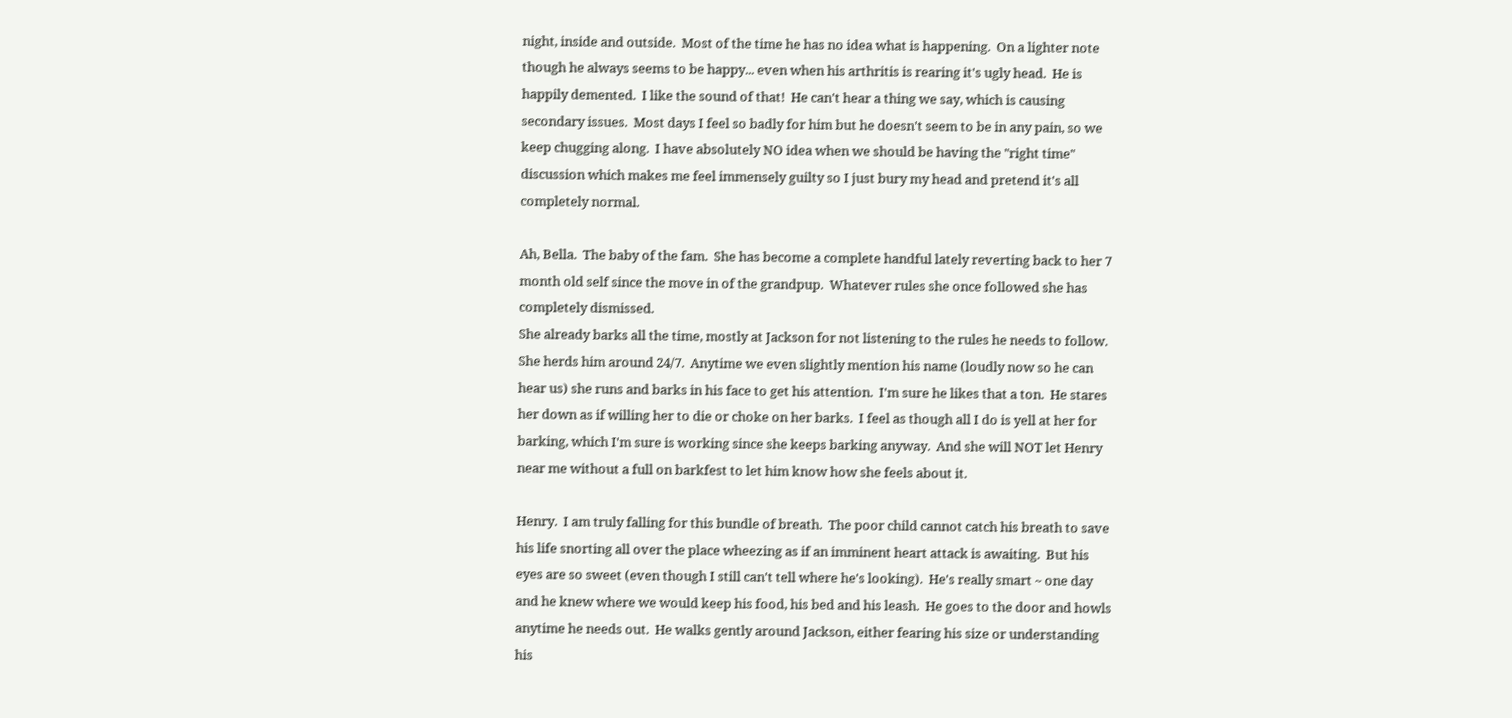night, inside and outside.  Most of the time he has no idea what is happening.  On a lighter note though he always seems to be happy... even when his arthritis is rearing it's ugly head.  He is happily demented.  I like the sound of that!  He can't hear a thing we say, which is causing secondary issues.  Most days I feel so badly for him but he doesn't seem to be in any pain, so we keep chugging along.  I have absolutely NO idea when we should be having the "right time" discussion which makes me feel immensely guilty so I just bury my head and pretend it's all completely normal.

Ah, Bella.  The baby of the fam.  She has become a complete handful lately reverting back to her 7 month old self since the move in of the grandpup.  Whatever rules she once followed she has completely dismissed.
She already barks all the time, mostly at Jackson for not listening to the rules he needs to follow.  She herds him around 24/7.  Anytime we even slightly mention his name (loudly now so he can hear us) she runs and barks in his face to get his attention.  I'm sure he likes that a ton.  He stares her down as if willing her to die or choke on her barks.  I feel as though all I do is yell at her for barking, which I'm sure is working since she keeps barking anyway.  And she will NOT let Henry near me without a full on barkfest to let him know how she feels about it.

Henry.  I am truly falling for this bundle of breath.  The poor child cannot catch his breath to save his life snorting all over the place wheezing as if an imminent heart attack is awaiting.  But his eyes are so sweet (even though I still can't tell where he's looking).  He's really smart ~ one day and he knew where we would keep his food, his bed and his leash.  He goes to the door and howls anytime he needs out.  He walks gently around Jackson, either fearing his size or understanding his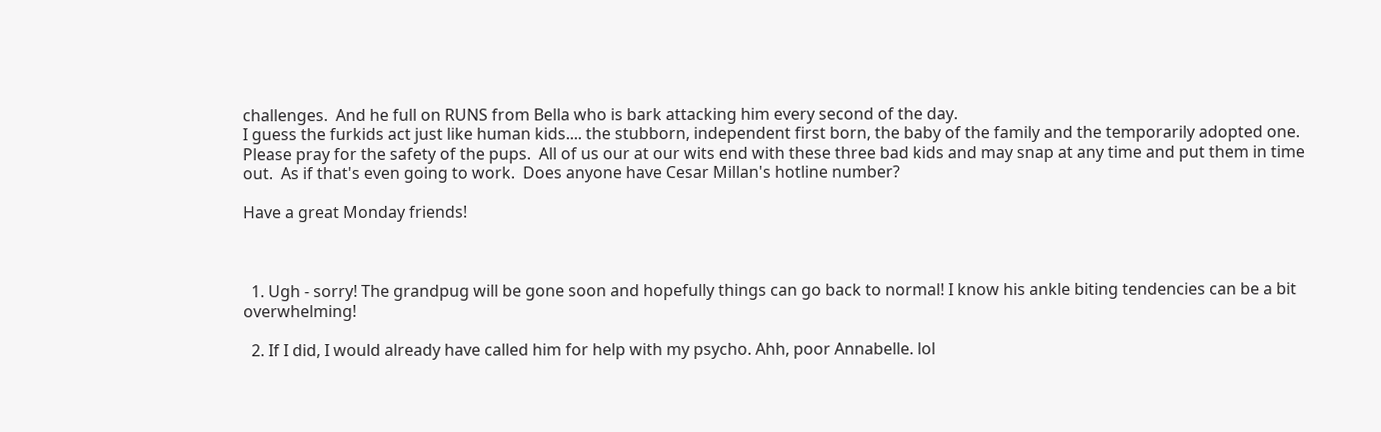challenges.  And he full on RUNS from Bella who is bark attacking him every second of the day.
I guess the furkids act just like human kids.... the stubborn, independent first born, the baby of the family and the temporarily adopted one.
Please pray for the safety of the pups.  All of us our at our wits end with these three bad kids and may snap at any time and put them in time out.  As if that's even going to work.  Does anyone have Cesar Millan's hotline number?

Have a great Monday friends!



  1. Ugh - sorry! The grandpug will be gone soon and hopefully things can go back to normal! I know his ankle biting tendencies can be a bit overwhelming!

  2. If I did, I would already have called him for help with my psycho. Ahh, poor Annabelle. lol